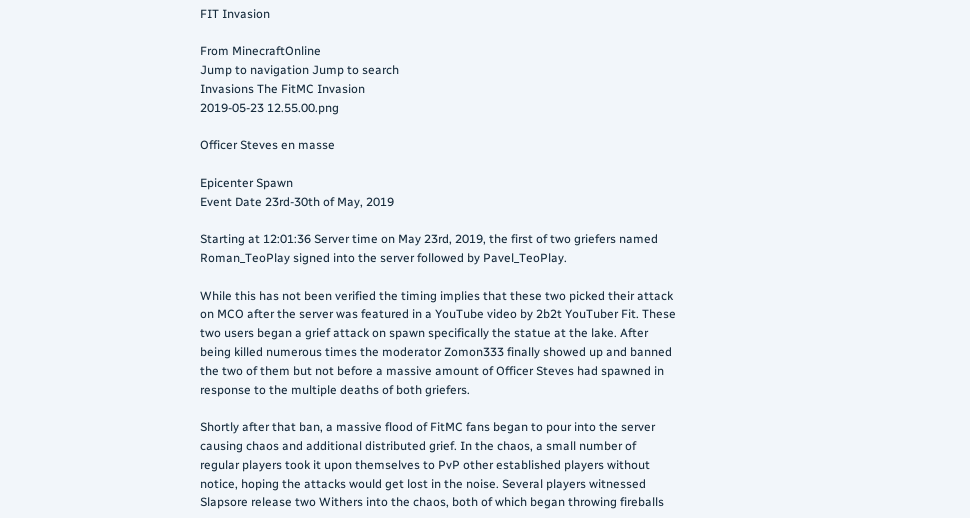FIT Invasion

From MinecraftOnline
Jump to navigation Jump to search
Invasions The FitMC Invasion
2019-05-23 12.55.00.png

Officer Steves en masse

Epicenter Spawn
Event Date 23rd-30th of May, 2019

Starting at 12:01:36 Server time on May 23rd, 2019, the first of two griefers named Roman_TeoPlay signed into the server followed by Pavel_TeoPlay.

While this has not been verified the timing implies that these two picked their attack on MCO after the server was featured in a YouTube video by 2b2t YouTuber Fit. These two users began a grief attack on spawn specifically the statue at the lake. After being killed numerous times the moderator Zomon333 finally showed up and banned the two of them but not before a massive amount of Officer Steves had spawned in response to the multiple deaths of both griefers.

Shortly after that ban, a massive flood of FitMC fans began to pour into the server causing chaos and additional distributed grief. In the chaos, a small number of regular players took it upon themselves to PvP other established players without notice, hoping the attacks would get lost in the noise. Several players witnessed Slapsore release two Withers into the chaos, both of which began throwing fireballs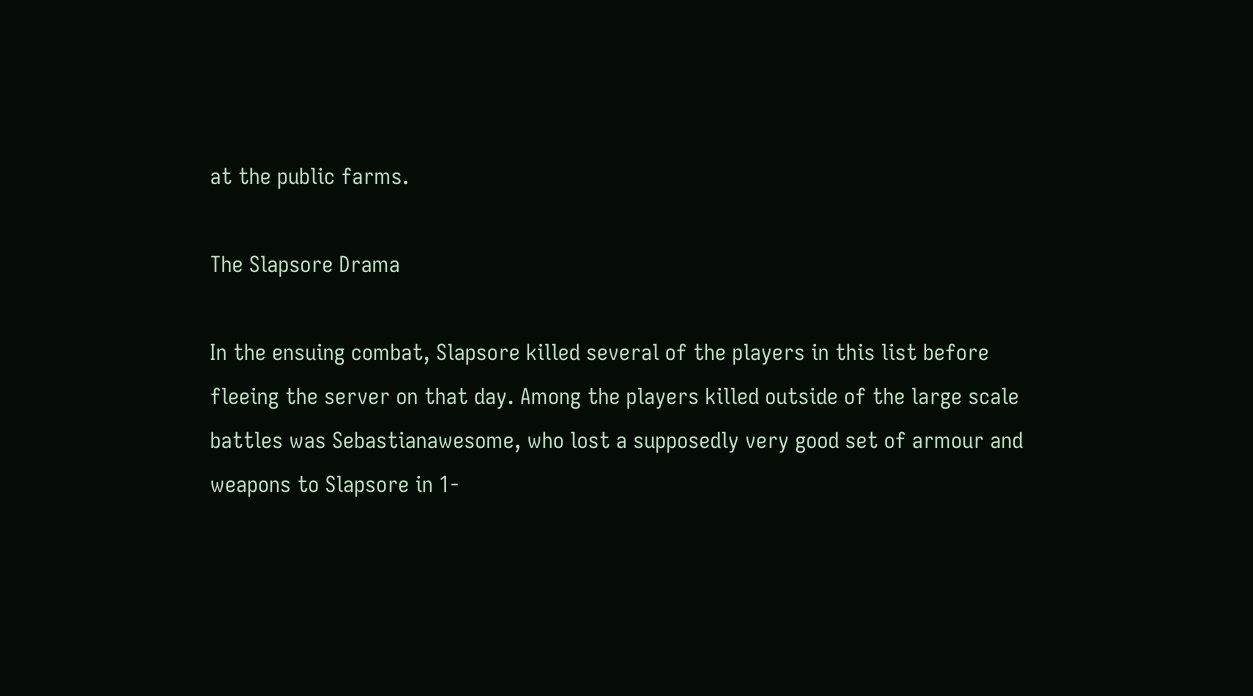at the public farms.

The Slapsore Drama

In the ensuing combat, Slapsore killed several of the players in this list before fleeing the server on that day. Among the players killed outside of the large scale battles was Sebastianawesome, who lost a supposedly very good set of armour and weapons to Slapsore in 1-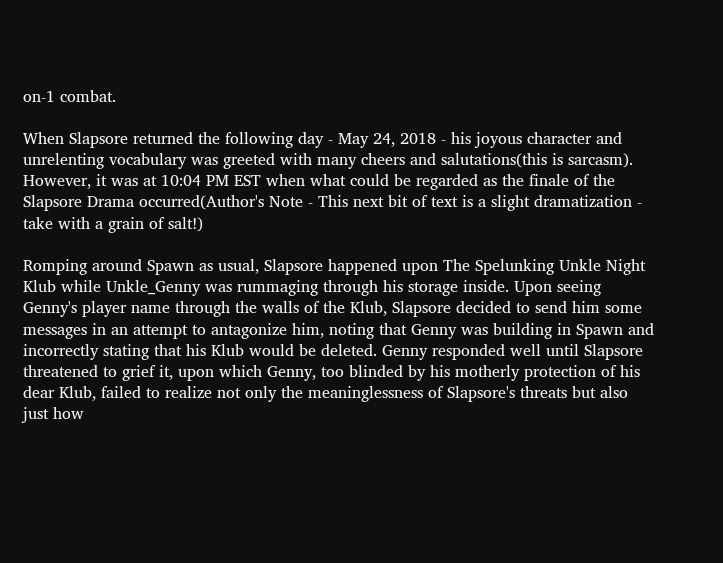on-1 combat.

When Slapsore returned the following day - May 24, 2018 - his joyous character and unrelenting vocabulary was greeted with many cheers and salutations(this is sarcasm). However, it was at 10:04 PM EST when what could be regarded as the finale of the Slapsore Drama occurred(Author's Note - This next bit of text is a slight dramatization - take with a grain of salt!)

Romping around Spawn as usual, Slapsore happened upon The Spelunking Unkle Night Klub while Unkle_Genny was rummaging through his storage inside. Upon seeing Genny's player name through the walls of the Klub, Slapsore decided to send him some messages in an attempt to antagonize him, noting that Genny was building in Spawn and incorrectly stating that his Klub would be deleted. Genny responded well until Slapsore threatened to grief it, upon which Genny, too blinded by his motherly protection of his dear Klub, failed to realize not only the meaninglessness of Slapsore's threats but also just how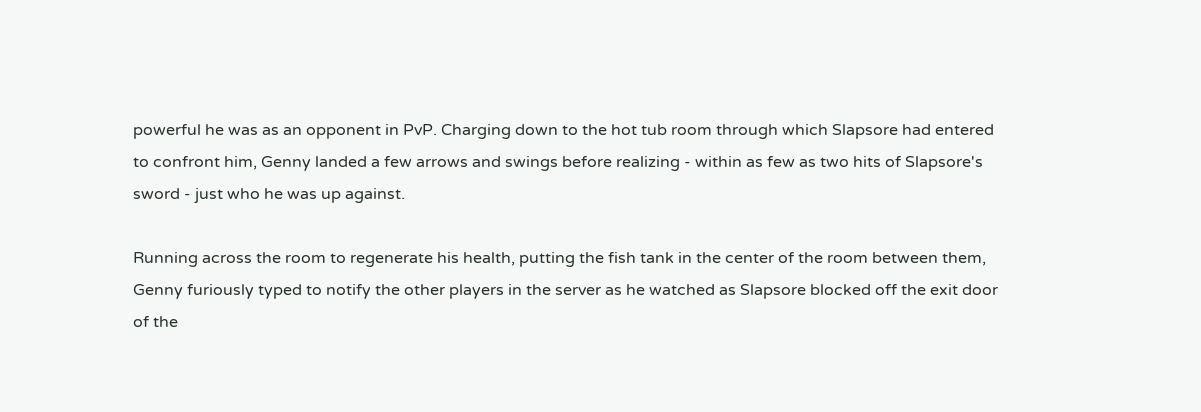powerful he was as an opponent in PvP. Charging down to the hot tub room through which Slapsore had entered to confront him, Genny landed a few arrows and swings before realizing - within as few as two hits of Slapsore's sword - just who he was up against.

Running across the room to regenerate his health, putting the fish tank in the center of the room between them, Genny furiously typed to notify the other players in the server as he watched as Slapsore blocked off the exit door of the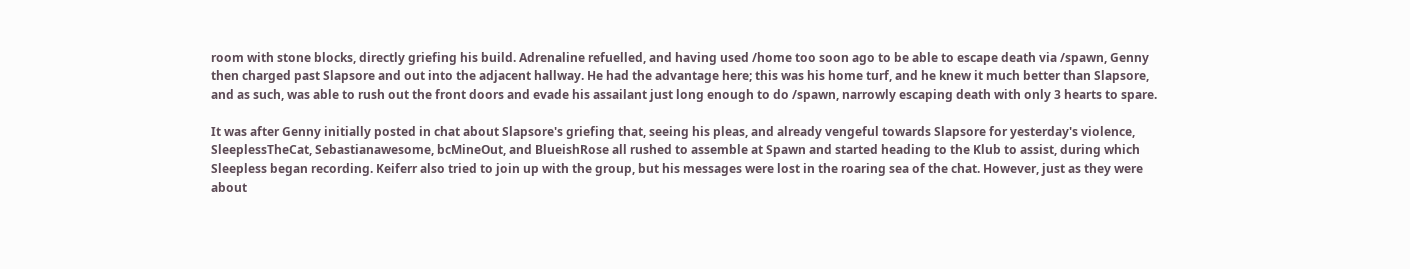room with stone blocks, directly griefing his build. Adrenaline refuelled, and having used /home too soon ago to be able to escape death via /spawn, Genny then charged past Slapsore and out into the adjacent hallway. He had the advantage here; this was his home turf, and he knew it much better than Slapsore, and as such, was able to rush out the front doors and evade his assailant just long enough to do /spawn, narrowly escaping death with only 3 hearts to spare.

It was after Genny initially posted in chat about Slapsore's griefing that, seeing his pleas, and already vengeful towards Slapsore for yesterday's violence, SleeplessTheCat, Sebastianawesome, bcMineOut, and BlueishRose all rushed to assemble at Spawn and started heading to the Klub to assist, during which Sleepless began recording. Keiferr also tried to join up with the group, but his messages were lost in the roaring sea of the chat. However, just as they were about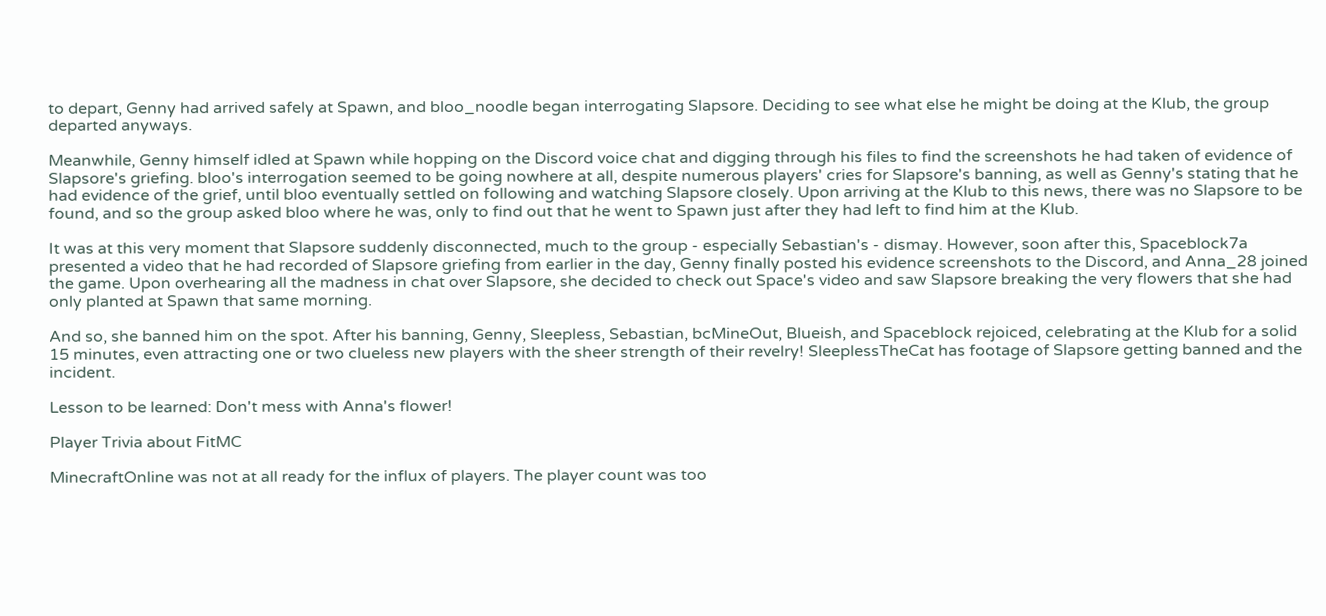to depart, Genny had arrived safely at Spawn, and bloo_noodle began interrogating Slapsore. Deciding to see what else he might be doing at the Klub, the group departed anyways.

Meanwhile, Genny himself idled at Spawn while hopping on the Discord voice chat and digging through his files to find the screenshots he had taken of evidence of Slapsore's griefing. bloo's interrogation seemed to be going nowhere at all, despite numerous players' cries for Slapsore's banning, as well as Genny's stating that he had evidence of the grief, until bloo eventually settled on following and watching Slapsore closely. Upon arriving at the Klub to this news, there was no Slapsore to be found, and so the group asked bloo where he was, only to find out that he went to Spawn just after they had left to find him at the Klub.

It was at this very moment that Slapsore suddenly disconnected, much to the group - especially Sebastian's - dismay. However, soon after this, Spaceblock7a presented a video that he had recorded of Slapsore griefing from earlier in the day, Genny finally posted his evidence screenshots to the Discord, and Anna_28 joined the game. Upon overhearing all the madness in chat over Slapsore, she decided to check out Space's video and saw Slapsore breaking the very flowers that she had only planted at Spawn that same morning.

And so, she banned him on the spot. After his banning, Genny, Sleepless, Sebastian, bcMineOut, Blueish, and Spaceblock rejoiced, celebrating at the Klub for a solid 15 minutes, even attracting one or two clueless new players with the sheer strength of their revelry! SleeplessTheCat has footage of Slapsore getting banned and the incident.

Lesson to be learned: Don't mess with Anna's flower!

Player Trivia about FitMC

MinecraftOnline was not at all ready for the influx of players. The player count was too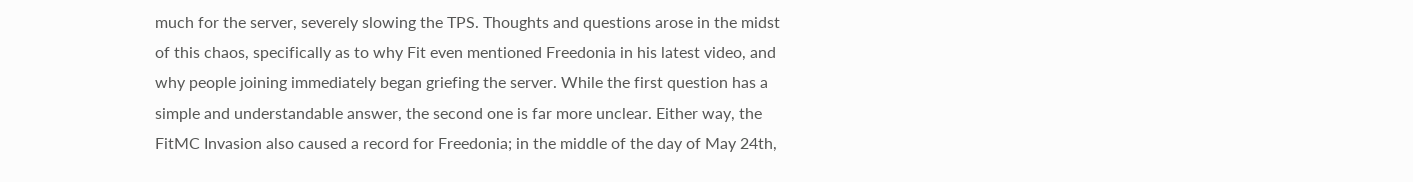much for the server, severely slowing the TPS. Thoughts and questions arose in the midst of this chaos, specifically as to why Fit even mentioned Freedonia in his latest video, and why people joining immediately began griefing the server. While the first question has a simple and understandable answer, the second one is far more unclear. Either way, the FitMC Invasion also caused a record for Freedonia; in the middle of the day of May 24th,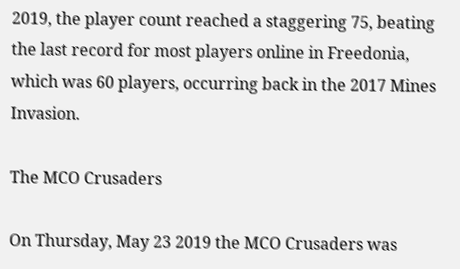2019, the player count reached a staggering 75, beating the last record for most players online in Freedonia, which was 60 players, occurring back in the 2017 Mines Invasion.

The MCO Crusaders

On Thursday, May 23 2019 the MCO Crusaders was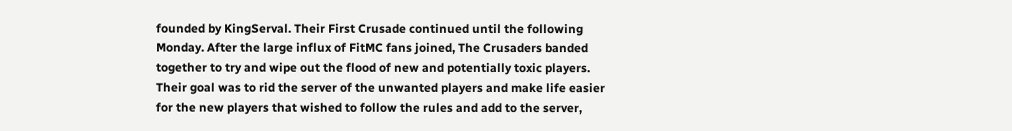founded by KingServal. Their First Crusade continued until the following Monday. After the large influx of FitMC fans joined, The Crusaders banded together to try and wipe out the flood of new and potentially toxic players. Their goal was to rid the server of the unwanted players and make life easier for the new players that wished to follow the rules and add to the server,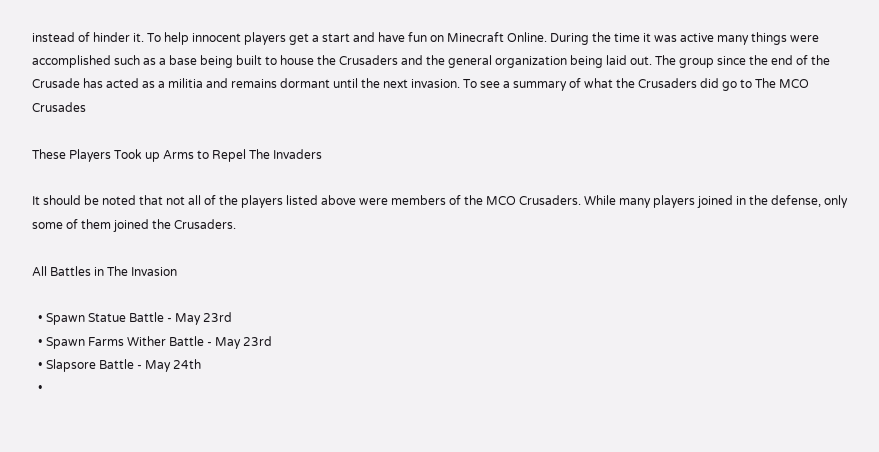instead of hinder it. To help innocent players get a start and have fun on Minecraft Online. During the time it was active many things were accomplished such as a base being built to house the Crusaders and the general organization being laid out. The group since the end of the Crusade has acted as a militia and remains dormant until the next invasion. To see a summary of what the Crusaders did go to The MCO Crusades

These Players Took up Arms to Repel The Invaders

It should be noted that not all of the players listed above were members of the MCO Crusaders. While many players joined in the defense, only some of them joined the Crusaders.

All Battles in The Invasion

  • Spawn Statue Battle - May 23rd
  • Spawn Farms Wither Battle - May 23rd
  • Slapsore Battle - May 24th
  •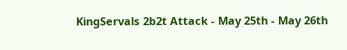KingServals 2b2t Attack - May 25th - May 26th